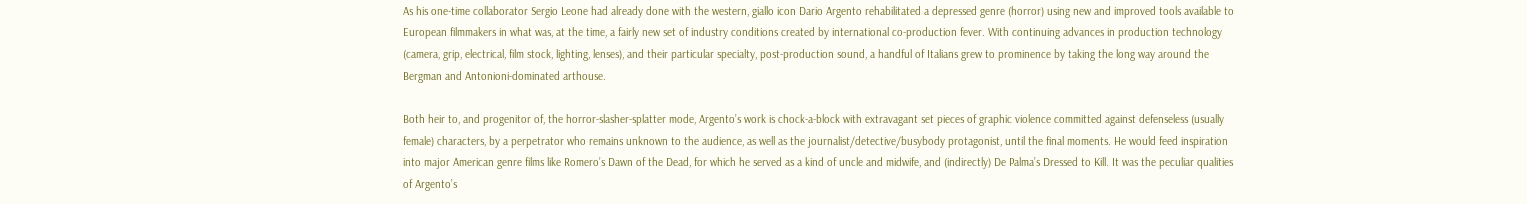As his one-time collaborator Sergio Leone had already done with the western, giallo icon Dario Argento rehabilitated a depressed genre (horror) using new and improved tools available to European filmmakers in what was, at the time, a fairly new set of industry conditions created by international co-production fever. With continuing advances in production technology (camera, grip, electrical, film stock, lighting, lenses), and their particular specialty, post-production sound, a handful of Italians grew to prominence by taking the long way around the Bergman and Antonioni-dominated arthouse.

Both heir to, and progenitor of, the horror-slasher-splatter mode, Argento’s work is chock-a-block with extravagant set pieces of graphic violence committed against defenseless (usually female) characters, by a perpetrator who remains unknown to the audience, as well as the journalist/detective/busybody protagonist, until the final moments. He would feed inspiration into major American genre films like Romero’s Dawn of the Dead, for which he served as a kind of uncle and midwife, and (indirectly) De Palma’s Dressed to Kill. It was the peculiar qualities of Argento’s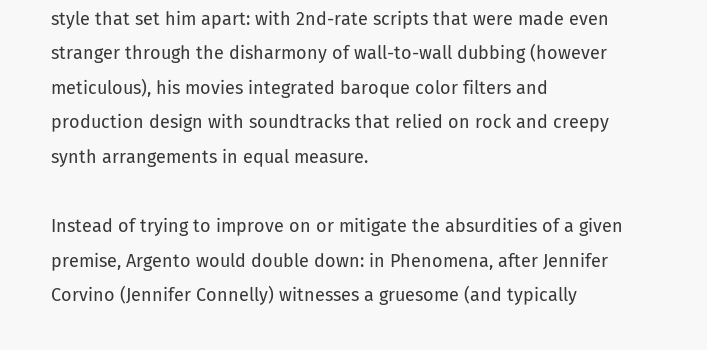style that set him apart: with 2nd-rate scripts that were made even stranger through the disharmony of wall-to-wall dubbing (however meticulous), his movies integrated baroque color filters and production design with soundtracks that relied on rock and creepy synth arrangements in equal measure.

Instead of trying to improve on or mitigate the absurdities of a given premise, Argento would double down: in Phenomena, after Jennifer Corvino (Jennifer Connelly) witnesses a gruesome (and typically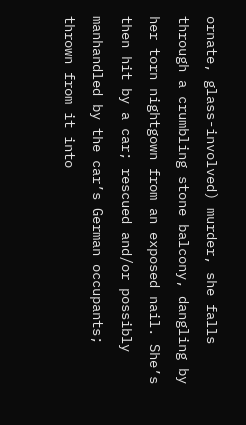ornate, glass-involved) murder, she falls through a crumbling stone balcony, dangling by her torn nightgown from an exposed nail. She’s then hit by a car; rescued and/or possibly manhandled by the car’s German occupants; thrown from it into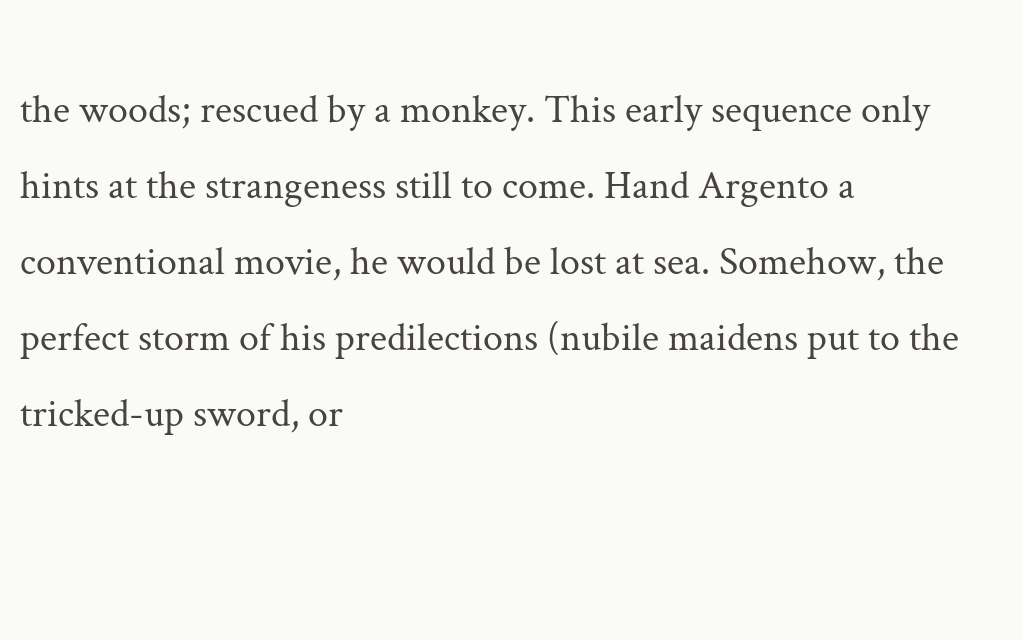the woods; rescued by a monkey. This early sequence only hints at the strangeness still to come. Hand Argento a conventional movie, he would be lost at sea. Somehow, the perfect storm of his predilections (nubile maidens put to the tricked-up sword, or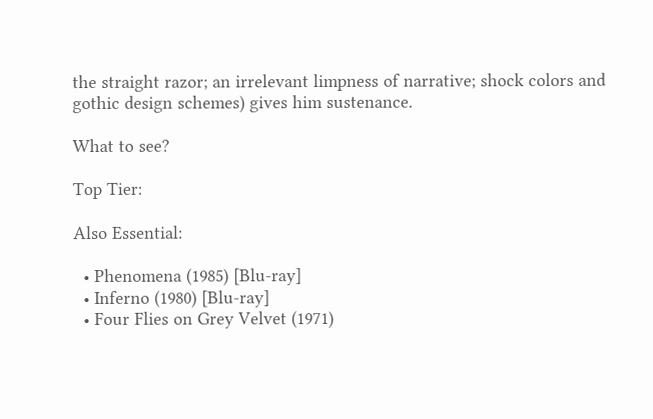the straight razor; an irrelevant limpness of narrative; shock colors and gothic design schemes) gives him sustenance.

What to see?

Top Tier:

Also Essential:

  • Phenomena (1985) [Blu-ray]
  • Inferno (1980) [Blu-ray]
  • Four Flies on Grey Velvet (1971)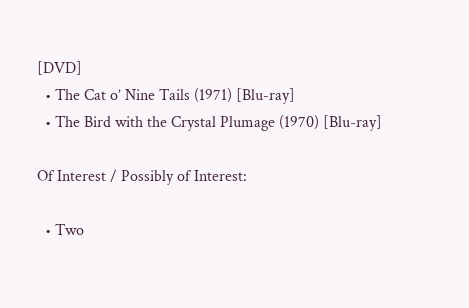[DVD]
  • The Cat o’ Nine Tails (1971) [Blu-ray]
  • The Bird with the Crystal Plumage (1970) [Blu-ray]

Of Interest / Possibly of Interest:

  • Two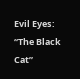Evil Eyes: “The Black Cat”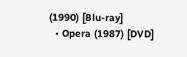(1990) [Blu-ray]
  • Opera (1987) [DVD]